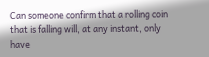Can someone confirm that a rolling coin that is falling will, at any instant, only have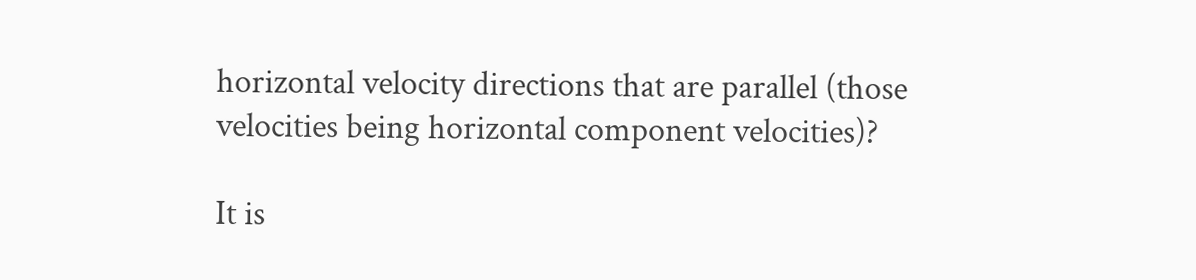horizontal velocity directions that are parallel (those velocities being horizontal component velocities)?

It is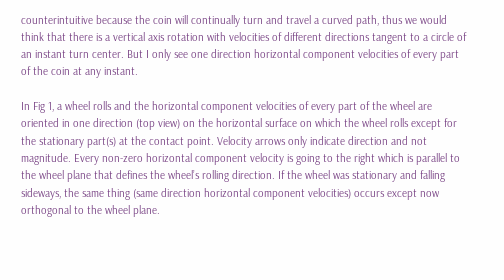counterintuitive because the coin will continually turn and travel a curved path, thus we would think that there is a vertical axis rotation with velocities of different directions tangent to a circle of an instant turn center. But I only see one direction horizontal component velocities of every part of the coin at any instant.

In Fig 1, a wheel rolls and the horizontal component velocities of every part of the wheel are oriented in one direction (top view) on the horizontal surface on which the wheel rolls except for the stationary part(s) at the contact point. Velocity arrows only indicate direction and not magnitude. Every non-zero horizontal component velocity is going to the right which is parallel to the wheel plane that defines the wheel’s rolling direction. If the wheel was stationary and falling sideways, the same thing (same direction horizontal component velocities) occurs except now orthogonal to the wheel plane.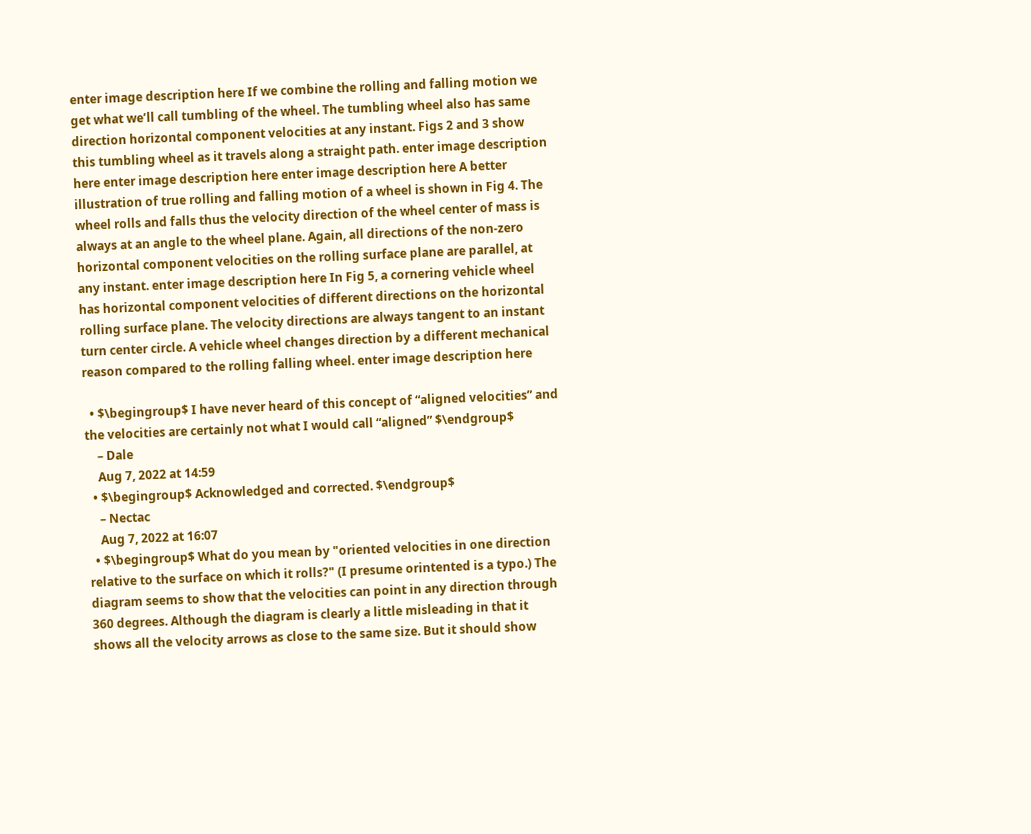enter image description here If we combine the rolling and falling motion we get what we’ll call tumbling of the wheel. The tumbling wheel also has same direction horizontal component velocities at any instant. Figs 2 and 3 show this tumbling wheel as it travels along a straight path. enter image description here enter image description here enter image description here A better illustration of true rolling and falling motion of a wheel is shown in Fig 4. The wheel rolls and falls thus the velocity direction of the wheel center of mass is always at an angle to the wheel plane. Again, all directions of the non-zero horizontal component velocities on the rolling surface plane are parallel, at any instant. enter image description here In Fig 5, a cornering vehicle wheel has horizontal component velocities of different directions on the horizontal rolling surface plane. The velocity directions are always tangent to an instant turn center circle. A vehicle wheel changes direction by a different mechanical reason compared to the rolling falling wheel. enter image description here

  • $\begingroup$ I have never heard of this concept of “aligned velocities” and the velocities are certainly not what I would call “aligned” $\endgroup$
    – Dale
    Aug 7, 2022 at 14:59
  • $\begingroup$ Acknowledged and corrected. $\endgroup$
    – Nectac
    Aug 7, 2022 at 16:07
  • $\begingroup$ What do you mean by "oriented velocities in one direction relative to the surface on which it rolls?" (I presume orintented is a typo.) The diagram seems to show that the velocities can point in any direction through 360 degrees. Although the diagram is clearly a little misleading in that it shows all the velocity arrows as close to the same size. But it should show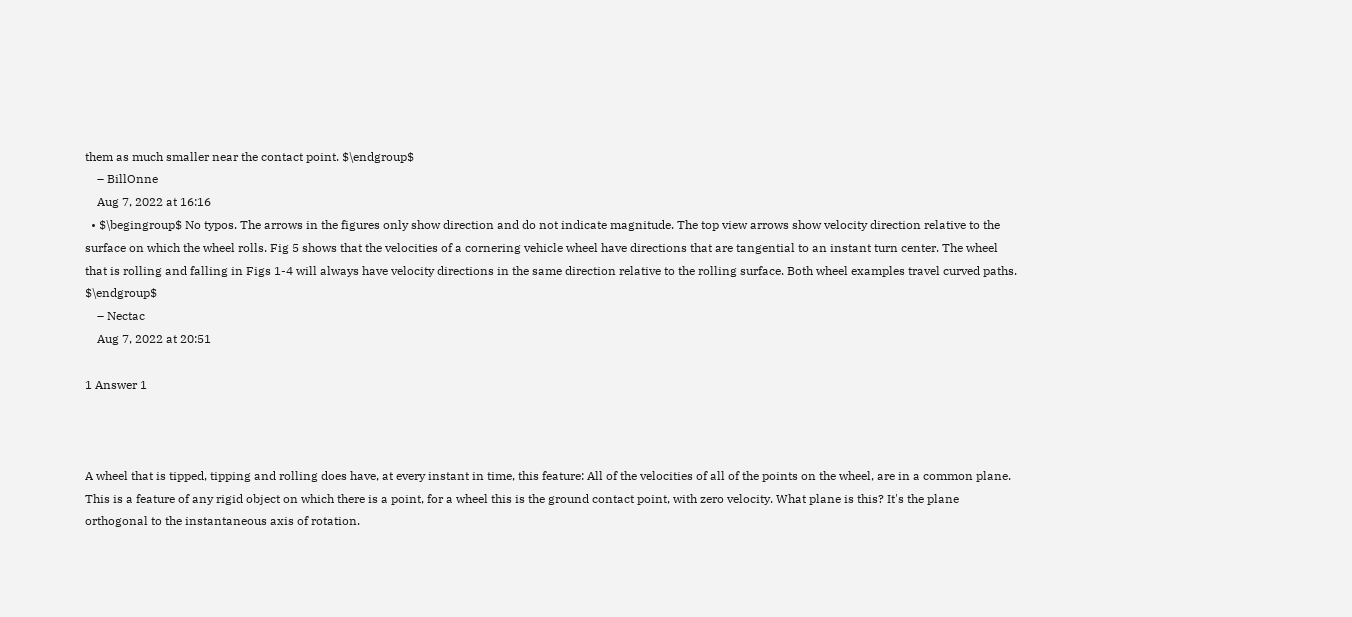them as much smaller near the contact point. $\endgroup$
    – BillOnne
    Aug 7, 2022 at 16:16
  • $\begingroup$ No typos. The arrows in the figures only show direction and do not indicate magnitude. The top view arrows show velocity direction relative to the surface on which the wheel rolls. Fig 5 shows that the velocities of a cornering vehicle wheel have directions that are tangential to an instant turn center. The wheel that is rolling and falling in Figs 1-4 will always have velocity directions in the same direction relative to the rolling surface. Both wheel examples travel curved paths. $\endgroup$
    – Nectac
    Aug 7, 2022 at 20:51

1 Answer 1



A wheel that is tipped, tipping and rolling does have, at every instant in time, this feature: All of the velocities of all of the points on the wheel, are in a common plane. This is a feature of any rigid object on which there is a point, for a wheel this is the ground contact point, with zero velocity. What plane is this? It's the plane orthogonal to the instantaneous axis of rotation.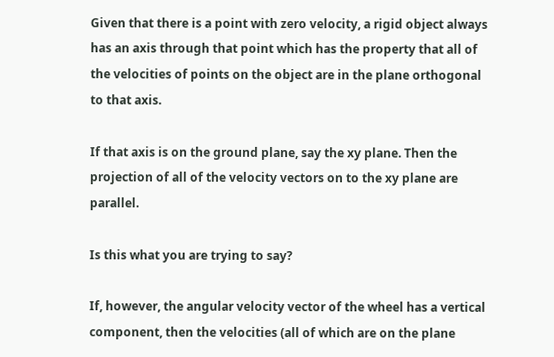Given that there is a point with zero velocity, a rigid object always has an axis through that point which has the property that all of the velocities of points on the object are in the plane orthogonal to that axis.

If that axis is on the ground plane, say the xy plane. Then the projection of all of the velocity vectors on to the xy plane are parallel.

Is this what you are trying to say?

If, however, the angular velocity vector of the wheel has a vertical component, then the velocities (all of which are on the plane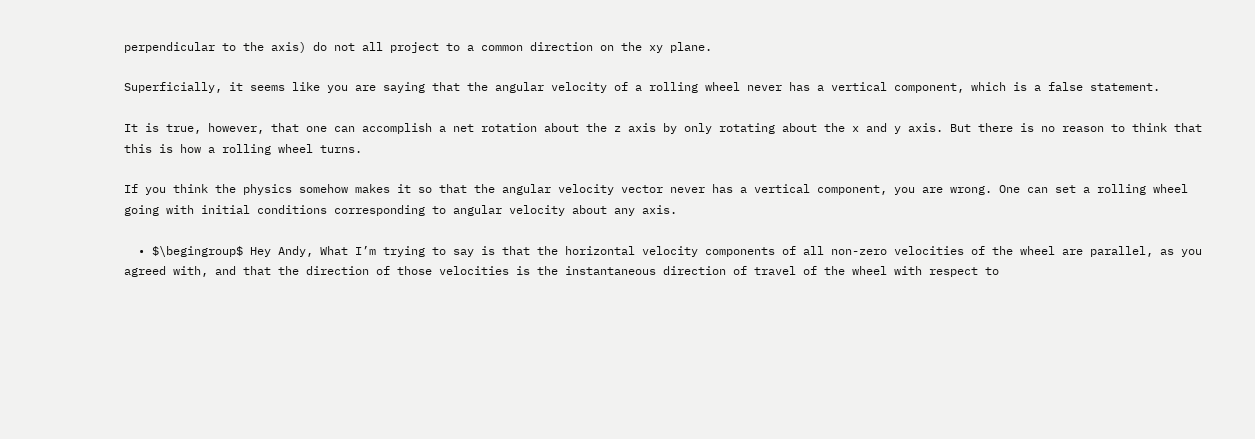perpendicular to the axis) do not all project to a common direction on the xy plane.

Superficially, it seems like you are saying that the angular velocity of a rolling wheel never has a vertical component, which is a false statement.

It is true, however, that one can accomplish a net rotation about the z axis by only rotating about the x and y axis. But there is no reason to think that this is how a rolling wheel turns.

If you think the physics somehow makes it so that the angular velocity vector never has a vertical component, you are wrong. One can set a rolling wheel going with initial conditions corresponding to angular velocity about any axis.

  • $\begingroup$ Hey Andy, What I’m trying to say is that the horizontal velocity components of all non-zero velocities of the wheel are parallel, as you agreed with, and that the direction of those velocities is the instantaneous direction of travel of the wheel with respect to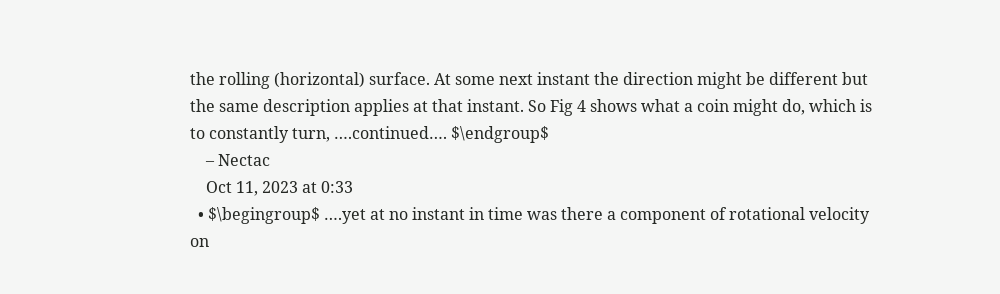the rolling (horizontal) surface. At some next instant the direction might be different but the same description applies at that instant. So Fig 4 shows what a coin might do, which is to constantly turn, ….continued…. $\endgroup$
    – Nectac
    Oct 11, 2023 at 0:33
  • $\begingroup$ ….yet at no instant in time was there a component of rotational velocity on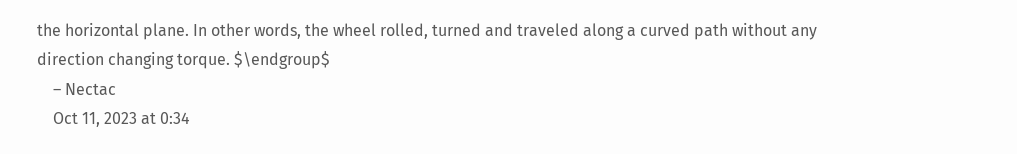the horizontal plane. In other words, the wheel rolled, turned and traveled along a curved path without any direction changing torque. $\endgroup$
    – Nectac
    Oct 11, 2023 at 0:34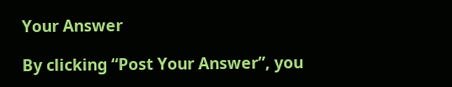Your Answer

By clicking “Post Your Answer”, you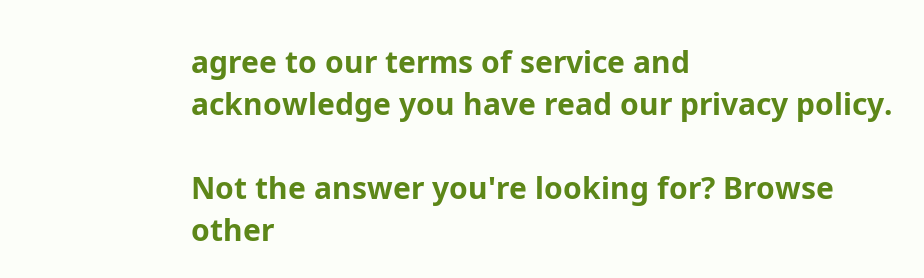agree to our terms of service and acknowledge you have read our privacy policy.

Not the answer you're looking for? Browse other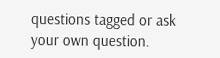questions tagged or ask your own question.